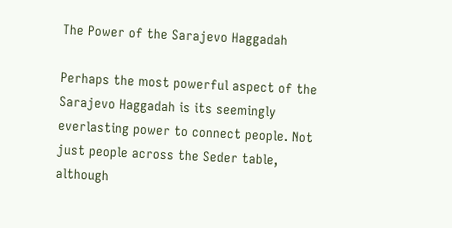The Power of the Sarajevo Haggadah

Perhaps the most powerful aspect of the Sarajevo Haggadah is its seemingly everlasting power to connect people. Not just people across the Seder table, although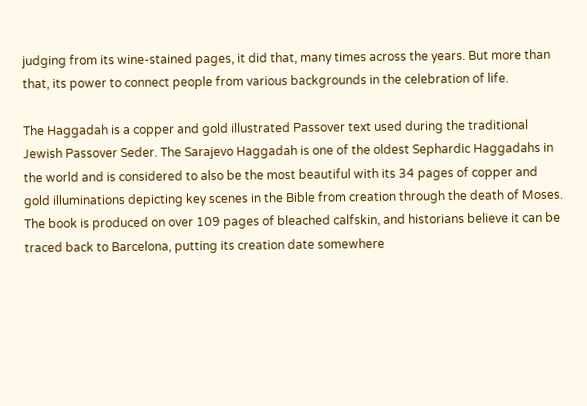judging from its wine-stained pages, it did that, many times across the years. But more than that, its power to connect people from various backgrounds in the celebration of life.

The Haggadah is a copper and gold illustrated Passover text used during the traditional Jewish Passover Seder. The Sarajevo Haggadah is one of the oldest Sephardic Haggadahs in the world and is considered to also be the most beautiful with its 34 pages of copper and gold illuminations depicting key scenes in the Bible from creation through the death of Moses. The book is produced on over 109 pages of bleached calfskin, and historians believe it can be traced back to Barcelona, putting its creation date somewhere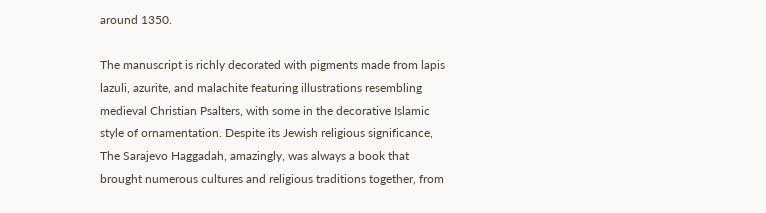around 1350.

The manuscript is richly decorated with pigments made from lapis lazuli, azurite, and malachite featuring illustrations resembling medieval Christian Psalters, with some in the decorative Islamic style of ornamentation. Despite its Jewish religious significance, The Sarajevo Haggadah, amazingly, was always a book that brought numerous cultures and religious traditions together, from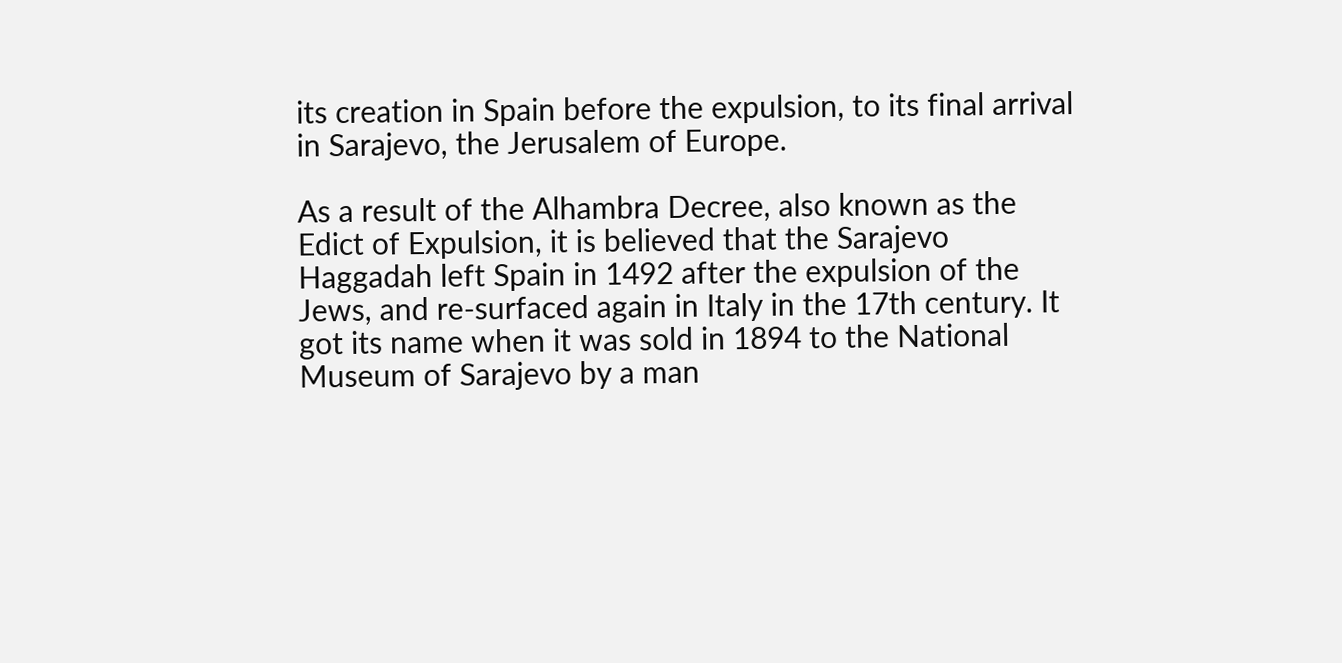its creation in Spain before the expulsion, to its final arrival in Sarajevo, the Jerusalem of Europe.

As a result of the Alhambra Decree, also known as the Edict of Expulsion, it is believed that the Sarajevo Haggadah left Spain in 1492 after the expulsion of the Jews, and re-surfaced again in Italy in the 17th century. It got its name when it was sold in 1894 to the National Museum of Sarajevo by a man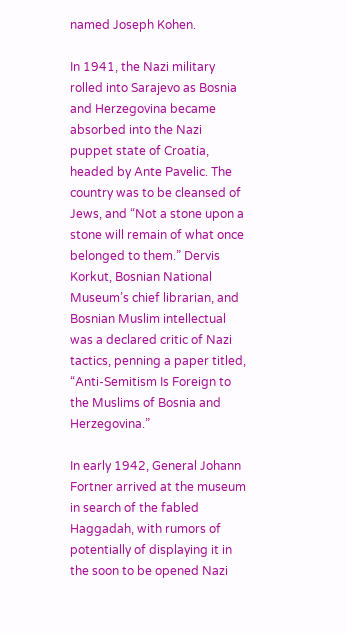named Joseph Kohen.

In 1941, the Nazi military rolled into Sarajevo as Bosnia and Herzegovina became absorbed into the Nazi puppet state of Croatia, headed by Ante Pavelic. The country was to be cleansed of Jews, and “Not a stone upon a stone will remain of what once belonged to them.” Dervis Korkut, Bosnian National Museum’s chief librarian, and Bosnian Muslim intellectual was a declared critic of Nazi tactics, penning a paper titled, “Anti-Semitism Is Foreign to the Muslims of Bosnia and Herzegovina.”

In early 1942, General Johann Fortner arrived at the museum in search of the fabled Haggadah, with rumors of potentially of displaying it in the soon to be opened Nazi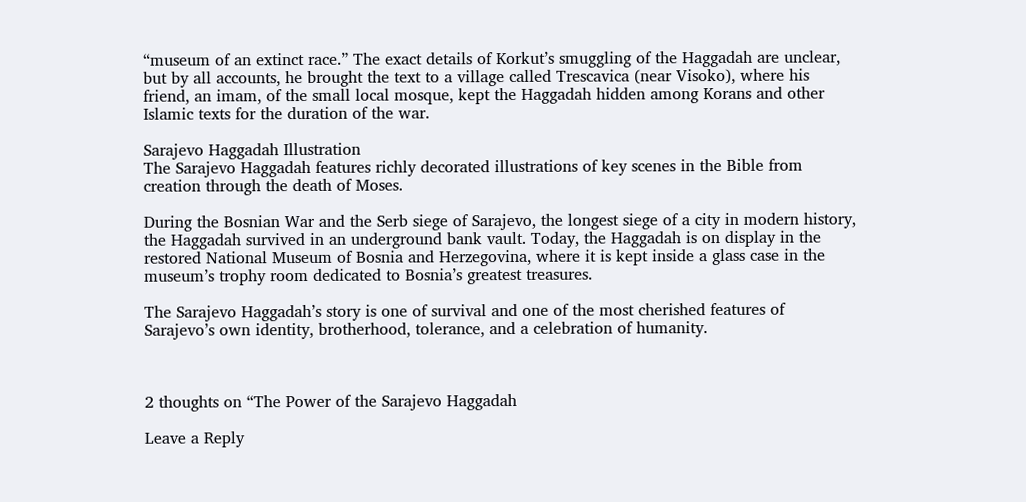“museum of an extinct race.” The exact details of Korkut’s smuggling of the Haggadah are unclear, but by all accounts, he brought the text to a village called Trescavica (near Visoko), where his friend, an imam, of the small local mosque, kept the Haggadah hidden among Korans and other Islamic texts for the duration of the war.

Sarajevo Haggadah Illustration
The Sarajevo Haggadah features richly decorated illustrations of key scenes in the Bible from creation through the death of Moses.

During the Bosnian War and the Serb siege of Sarajevo, the longest siege of a city in modern history, the Haggadah survived in an underground bank vault. Today, the Haggadah is on display in the restored National Museum of Bosnia and Herzegovina, where it is kept inside a glass case in the museum’s trophy room dedicated to Bosnia’s greatest treasures.

The Sarajevo Haggadah’s story is one of survival and one of the most cherished features of Sarajevo’s own identity, brotherhood, tolerance, and a celebration of humanity.



2 thoughts on “The Power of the Sarajevo Haggadah

Leave a Reply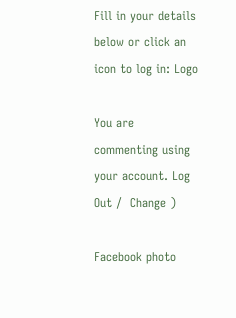Fill in your details below or click an icon to log in: Logo

You are commenting using your account. Log Out /  Change )

Facebook photo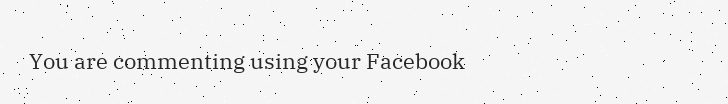You are commenting using your Facebook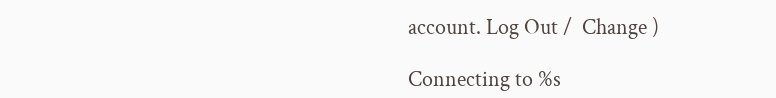account. Log Out /  Change )

Connecting to %s